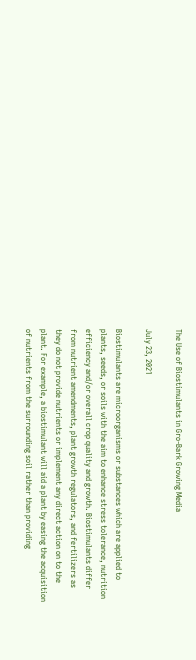The Use of Biostimulants in Gro-Bark Growing Media

July 23, 2021

Biostimulants are microorganisms or substances which are applied to plants, seeds, or soils with the aim to enhance stress tolerance, nutrition efficiency and/or overall crop quality and growth. Biostimulants differ from nutrient amendments, plant growth regulators, and fertilizers as they do not provide nutrients or implement any direct action on to the plant. For example, a biostimulant will aid a plant by easing the acquisition of nutrients from the surrounding soil rather than providing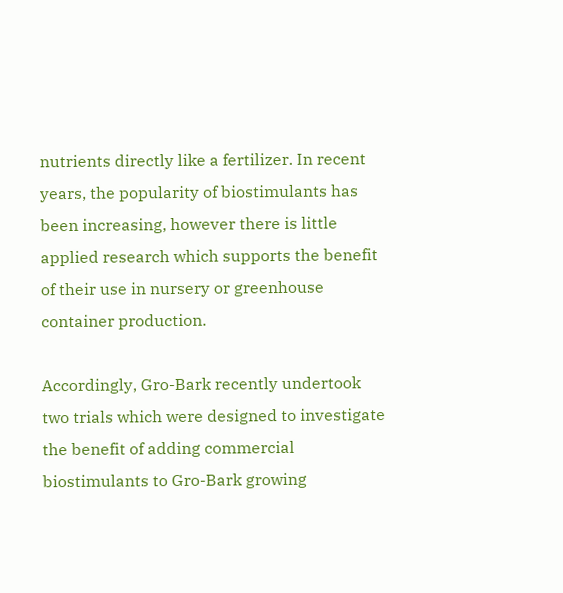nutrients directly like a fertilizer. In recent years, the popularity of biostimulants has been increasing, however there is little applied research which supports the benefit of their use in nursery or greenhouse container production.

Accordingly, Gro-Bark recently undertook two trials which were designed to investigate the benefit of adding commercial biostimulants to Gro-Bark growing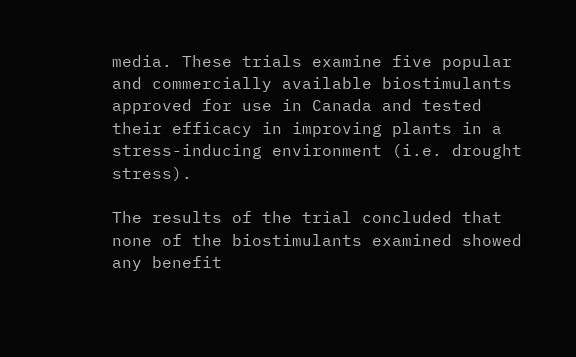media. These trials examine five popular and commercially available biostimulants approved for use in Canada and tested their efficacy in improving plants in a stress-inducing environment (i.e. drought stress).

The results of the trial concluded that none of the biostimulants examined showed any benefit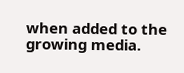when added to the growing media.